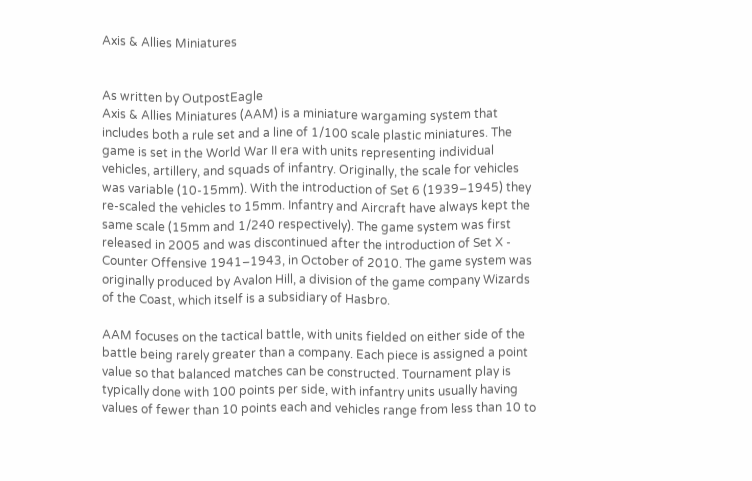Axis & Allies Miniatures


As written by OutpostEagle
Axis & Allies Miniatures (AAM) is a miniature wargaming system that includes both a rule set and a line of 1/100 scale plastic miniatures. The game is set in the World War II era with units representing individual vehicles, artillery, and squads of infantry. Originally, the scale for vehicles was variable (10-15mm). With the introduction of Set 6 (1939–1945) they re-scaled the vehicles to 15mm. Infantry and Aircraft have always kept the same scale (15mm and 1/240 respectively). The game system was first released in 2005 and was discontinued after the introduction of Set X - Counter Offensive 1941–1943, in October of 2010. The game system was originally produced by Avalon Hill, a division of the game company Wizards of the Coast, which itself is a subsidiary of Hasbro.

AAM focuses on the tactical battle, with units fielded on either side of the battle being rarely greater than a company. Each piece is assigned a point value so that balanced matches can be constructed. Tournament play is typically done with 100 points per side, with infantry units usually having values of fewer than 10 points each and vehicles range from less than 10 to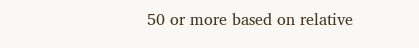50 or more based on relative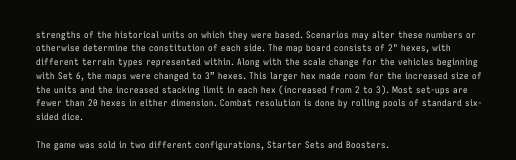strengths of the historical units on which they were based. Scenarios may alter these numbers or otherwise determine the constitution of each side. The map board consists of 2" hexes, with different terrain types represented within. Along with the scale change for the vehicles beginning with Set 6, the maps were changed to 3” hexes. This larger hex made room for the increased size of the units and the increased stacking limit in each hex (increased from 2 to 3). Most set-ups are fewer than 20 hexes in either dimension. Combat resolution is done by rolling pools of standard six-sided dice.

The game was sold in two different configurations, Starter Sets and Boosters.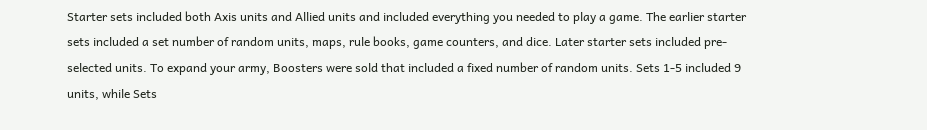Starter sets included both Axis units and Allied units and included everything you needed to play a game. The earlier starter sets included a set number of random units, maps, rule books, game counters, and dice. Later starter sets included pre-selected units. To expand your army, Boosters were sold that included a fixed number of random units. Sets 1-5 included 9 units, while Sets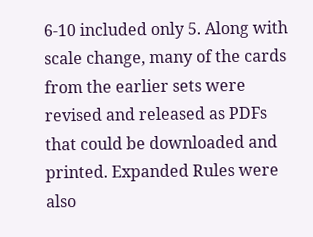6-10 included only 5. Along with scale change, many of the cards from the earlier sets were revised and released as PDFs that could be downloaded and printed. Expanded Rules were also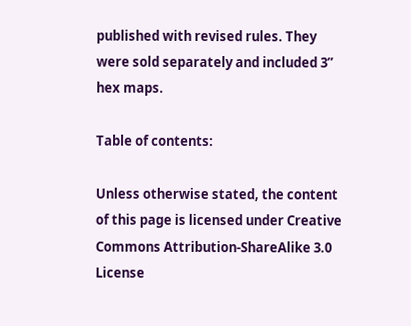published with revised rules. They were sold separately and included 3” hex maps.

Table of contents:

Unless otherwise stated, the content of this page is licensed under Creative Commons Attribution-ShareAlike 3.0 License